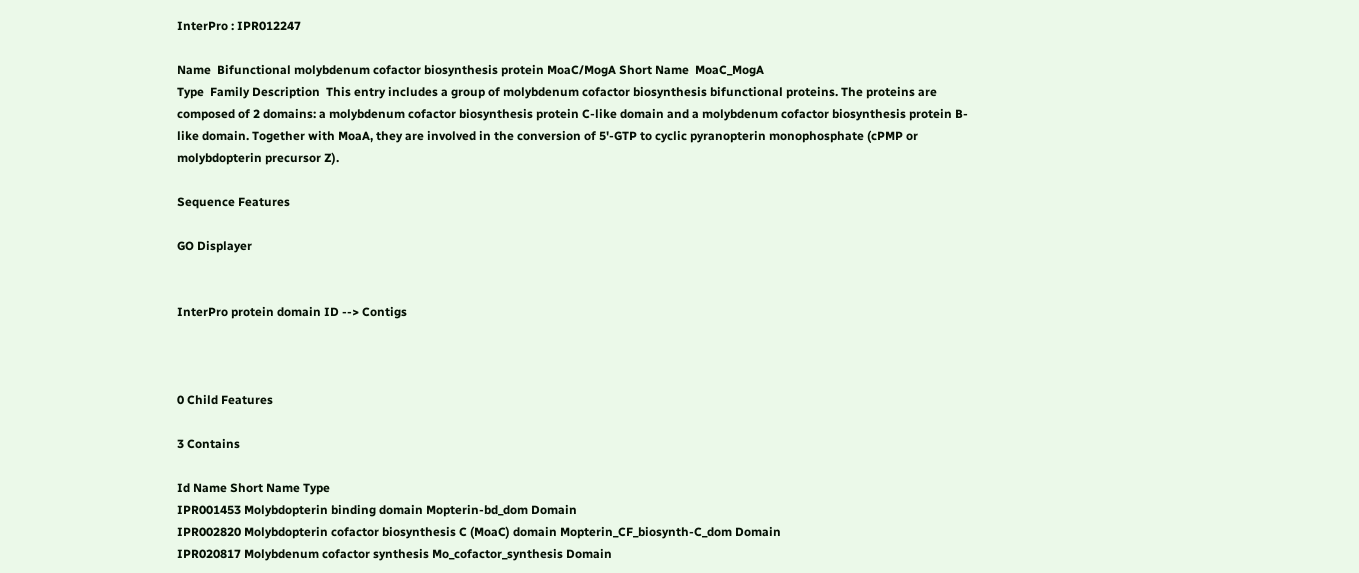InterPro : IPR012247

Name  Bifunctional molybdenum cofactor biosynthesis protein MoaC/MogA Short Name  MoaC_MogA
Type  Family Description  This entry includes a group of molybdenum cofactor biosynthesis bifunctional proteins. The proteins are composed of 2 domains: a molybdenum cofactor biosynthesis protein C-like domain and a molybdenum cofactor biosynthesis protein B-like domain. Together with MoaA, they are involved in the conversion of 5'-GTP to cyclic pyranopterin monophosphate (cPMP or molybdopterin precursor Z).

Sequence Features

GO Displayer


InterPro protein domain ID --> Contigs



0 Child Features

3 Contains

Id Name Short Name Type
IPR001453 Molybdopterin binding domain Mopterin-bd_dom Domain
IPR002820 Molybdopterin cofactor biosynthesis C (MoaC) domain Mopterin_CF_biosynth-C_dom Domain
IPR020817 Molybdenum cofactor synthesis Mo_cofactor_synthesis Domain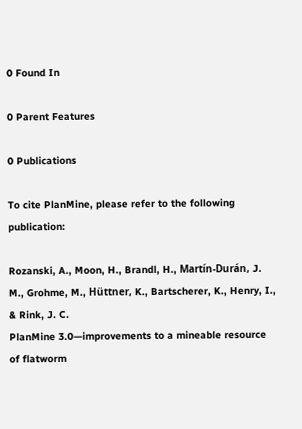0 Found In

0 Parent Features

0 Publications

To cite PlanMine, please refer to the following publication:

Rozanski, A., Moon, H., Brandl, H., Martín-Durán, J. M., Grohme, M., Hüttner, K., Bartscherer, K., Henry, I., & Rink, J. C.
PlanMine 3.0—improvements to a mineable resource of flatworm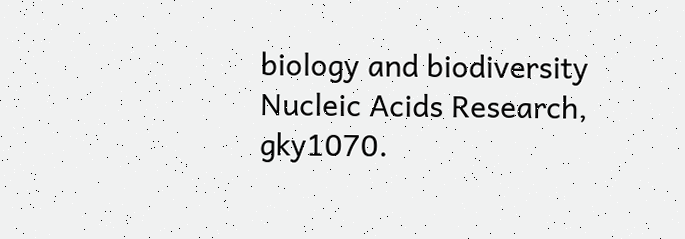biology and biodiversity
Nucleic Acids Research, gky1070.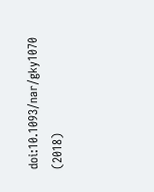doi:10.1093/nar/gky1070 (2018)